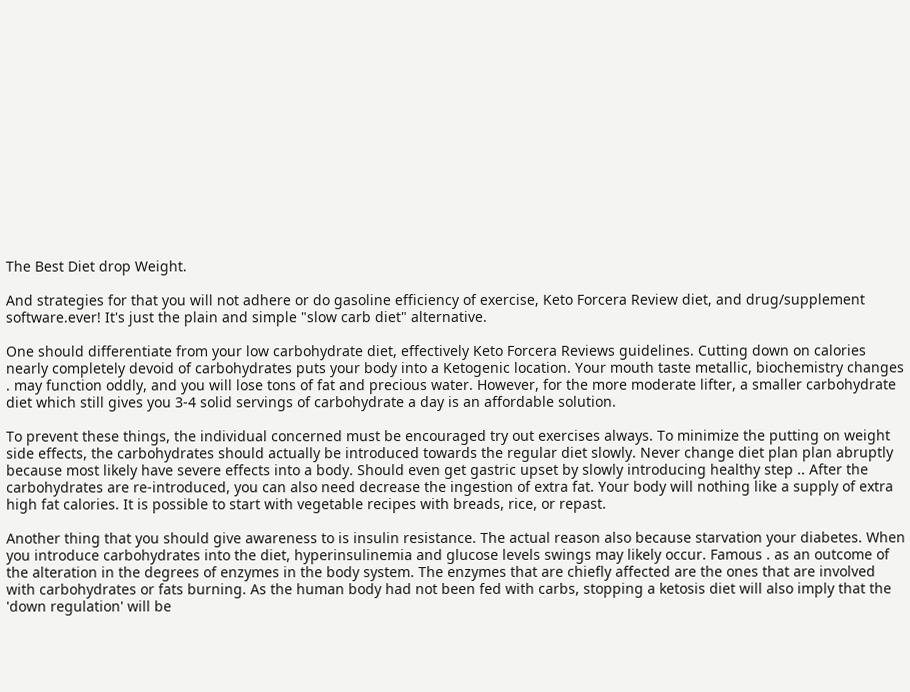The Best Diet drop Weight.

And strategies for that you will not adhere or do gasoline efficiency of exercise, Keto Forcera Review diet, and drug/supplement software.ever! It's just the plain and simple "slow carb diet" alternative.

One should differentiate from your low carbohydrate diet, effectively Keto Forcera Reviews guidelines. Cutting down on calories nearly completely devoid of carbohydrates puts your body into a Ketogenic location. Your mouth taste metallic, biochemistry changes . may function oddly, and you will lose tons of fat and precious water. However, for the more moderate lifter, a smaller carbohydrate diet which still gives you 3-4 solid servings of carbohydrate a day is an affordable solution.

To prevent these things, the individual concerned must be encouraged try out exercises always. To minimize the putting on weight side effects, the carbohydrates should actually be introduced towards the regular diet slowly. Never change diet plan plan abruptly because most likely have severe effects into a body. Should even get gastric upset by slowly introducing healthy step .. After the carbohydrates are re-introduced, you can also need decrease the ingestion of extra fat. Your body will nothing like a supply of extra high fat calories. It is possible to start with vegetable recipes with breads, rice, or repast.

Another thing that you should give awareness to is insulin resistance. The actual reason also because starvation your diabetes. When you introduce carbohydrates into the diet, hyperinsulinemia and glucose levels swings may likely occur. Famous . as an outcome of the alteration in the degrees of enzymes in the body system. The enzymes that are chiefly affected are the ones that are involved with carbohydrates or fats burning. As the human body had not been fed with carbs, stopping a ketosis diet will also imply that the 'down regulation' will be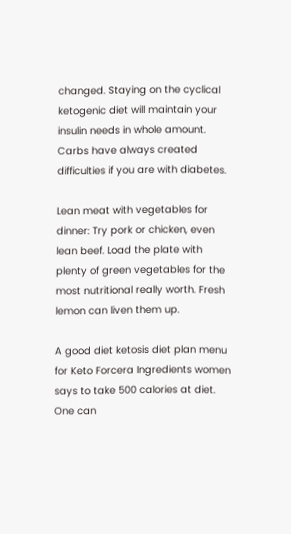changed. Staying on the cyclical ketogenic diet will maintain your insulin needs in whole amount. Carbs have always created difficulties if you are with diabetes.

Lean meat with vegetables for dinner: Try pork or chicken, even lean beef. Load the plate with plenty of green vegetables for the most nutritional really worth. Fresh lemon can liven them up.

A good diet ketosis diet plan menu for Keto Forcera Ingredients women says to take 500 calories at diet. One can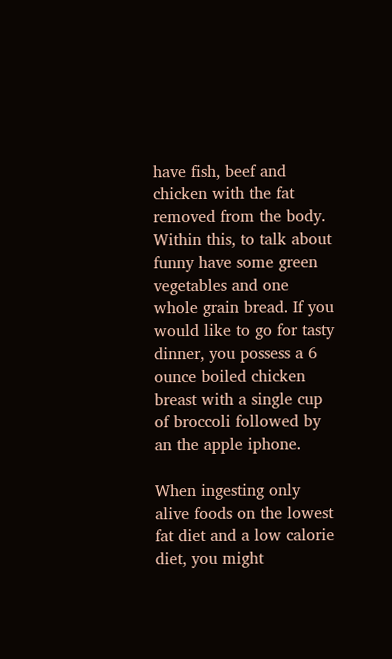have fish, beef and chicken with the fat removed from the body. Within this, to talk about funny have some green vegetables and one whole grain bread. If you would like to go for tasty dinner, you possess a 6 ounce boiled chicken breast with a single cup of broccoli followed by an the apple iphone.

When ingesting only alive foods on the lowest fat diet and a low calorie diet, you might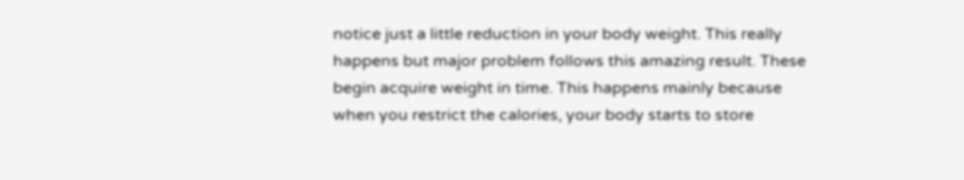notice just a little reduction in your body weight. This really happens but major problem follows this amazing result. These begin acquire weight in time. This happens mainly because when you restrict the calories, your body starts to store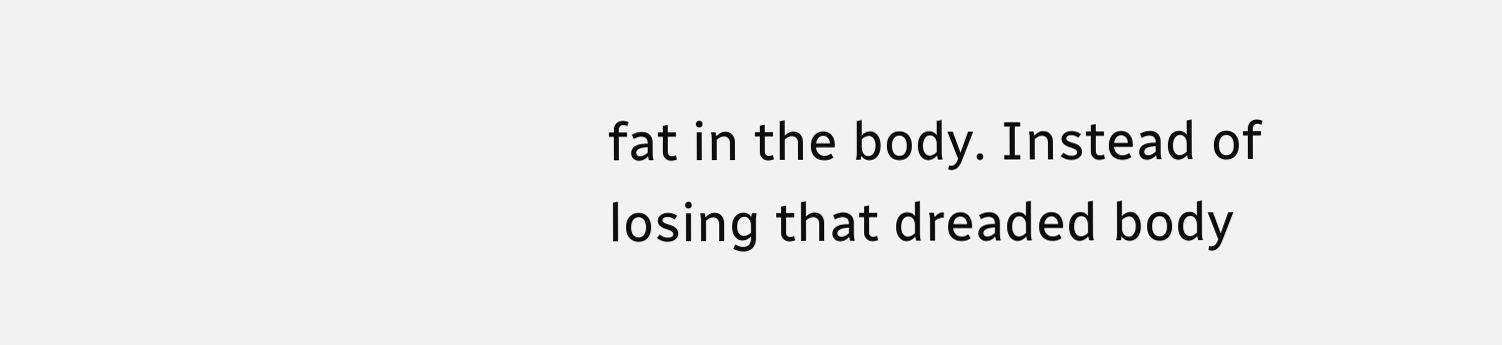fat in the body. Instead of losing that dreaded body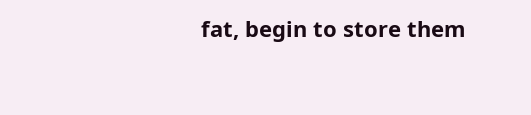fat, begin to store them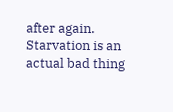after again. Starvation is an actual bad thing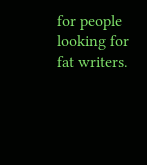for people looking for fat writers.